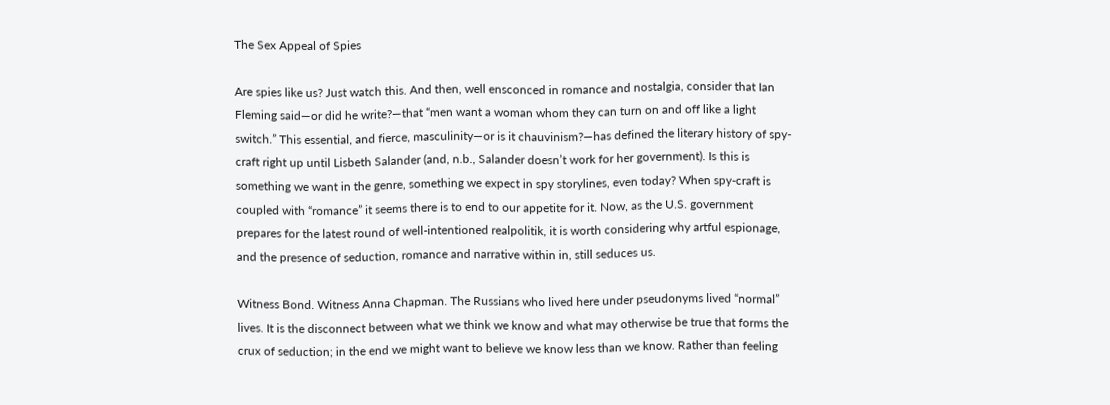The Sex Appeal of Spies

Are spies like us? Just watch this. And then, well ensconced in romance and nostalgia, consider that Ian Fleming said—or did he write?—that “men want a woman whom they can turn on and off like a light switch.” This essential, and fierce, masculinity—or is it chauvinism?—has defined the literary history of spy-craft right up until Lisbeth Salander (and, n.b., Salander doesn’t work for her government). Is this is something we want in the genre, something we expect in spy storylines, even today? When spy-craft is coupled with “romance” it seems there is to end to our appetite for it. Now, as the U.S. government prepares for the latest round of well-intentioned realpolitik, it is worth considering why artful espionage, and the presence of seduction, romance and narrative within in, still seduces us.

Witness Bond. Witness Anna Chapman. The Russians who lived here under pseudonyms lived “normal” lives. It is the disconnect between what we think we know and what may otherwise be true that forms the crux of seduction; in the end we might want to believe we know less than we know. Rather than feeling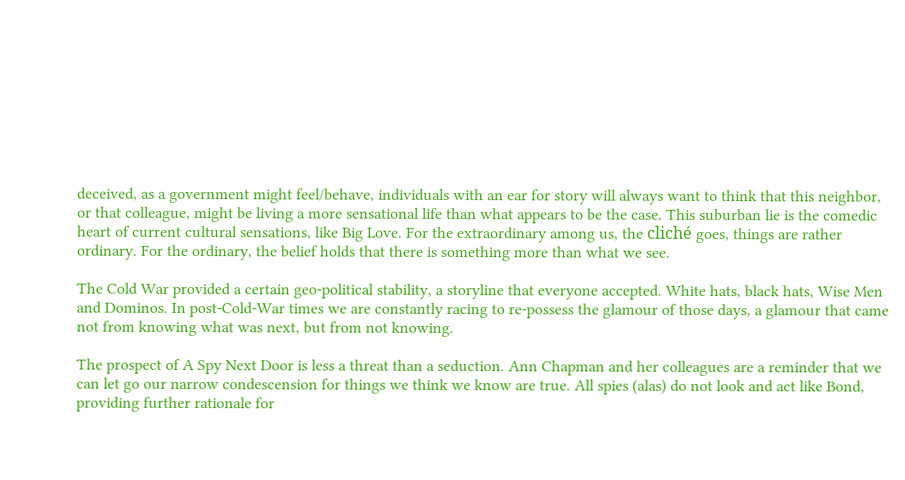deceived, as a government might feel/behave, individuals with an ear for story will always want to think that this neighbor, or that colleague, might be living a more sensational life than what appears to be the case. This suburban lie is the comedic heart of current cultural sensations, like Big Love. For the extraordinary among us, the cliché goes, things are rather ordinary. For the ordinary, the belief holds that there is something more than what we see.

The Cold War provided a certain geo-political stability, a storyline that everyone accepted. White hats, black hats, Wise Men and Dominos. In post-Cold-War times we are constantly racing to re-possess the glamour of those days, a glamour that came not from knowing what was next, but from not knowing.

The prospect of A Spy Next Door is less a threat than a seduction. Ann Chapman and her colleagues are a reminder that we can let go our narrow condescension for things we think we know are true. All spies (alas) do not look and act like Bond, providing further rationale for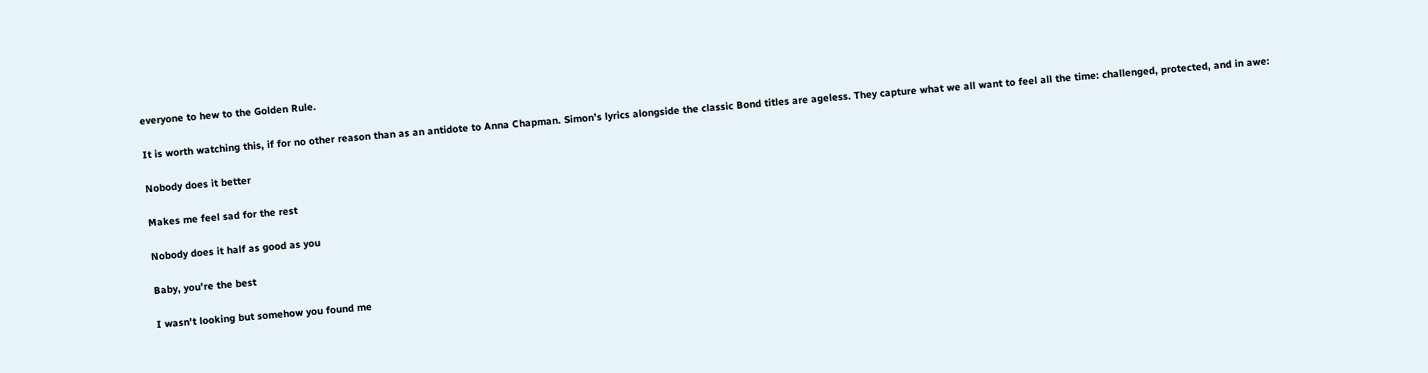everyone to hew to the Golden Rule.

It is worth watching this, if for no other reason than as an antidote to Anna Chapman. Simon’s lyrics alongside the classic Bond titles are ageless. They capture what we all want to feel all the time: challenged, protected, and in awe:

Nobody does it better

Makes me feel sad for the rest

Nobody does it half as good as you

Baby, you're the best

I wasn't looking but somehow you found me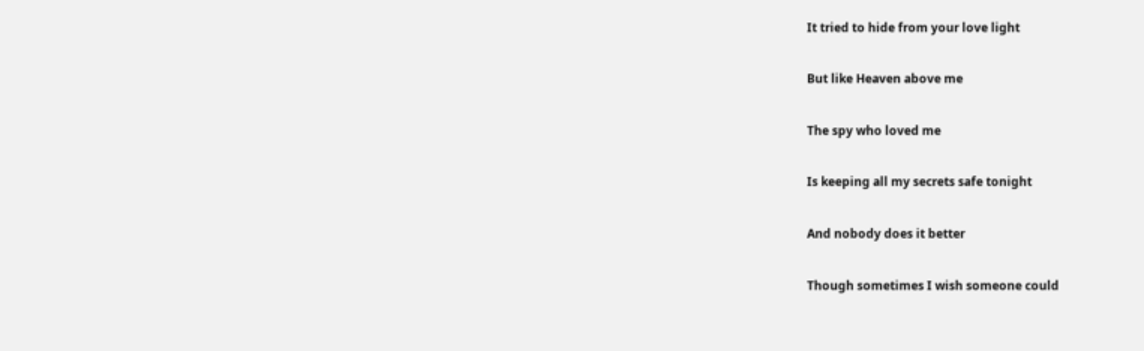It tried to hide from your love light

But like Heaven above me

The spy who loved me

Is keeping all my secrets safe tonight

And nobody does it better

Though sometimes I wish someone could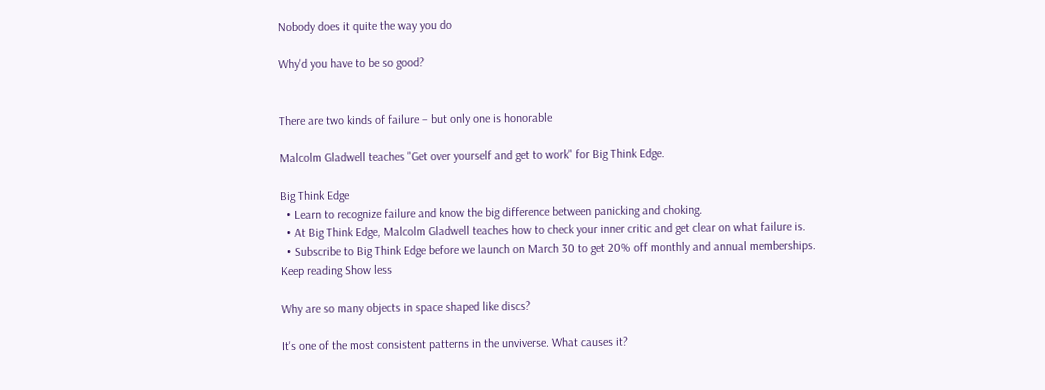Nobody does it quite the way you do

Why'd you have to be so good?


There are two kinds of failure – but only one is honorable

Malcolm Gladwell teaches "Get over yourself and get to work" for Big Think Edge.

Big Think Edge
  • Learn to recognize failure and know the big difference between panicking and choking.
  • At Big Think Edge, Malcolm Gladwell teaches how to check your inner critic and get clear on what failure is.
  • Subscribe to Big Think Edge before we launch on March 30 to get 20% off monthly and annual memberships.
Keep reading Show less

Why are so many objects in space shaped like discs?

It's one of the most consistent patterns in the unviverse. What causes it?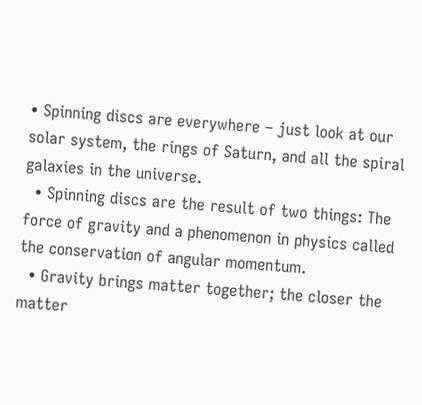• Spinning discs are everywhere – just look at our solar system, the rings of Saturn, and all the spiral galaxies in the universe.
  • Spinning discs are the result of two things: The force of gravity and a phenomenon in physics called the conservation of angular momentum.
  • Gravity brings matter together; the closer the matter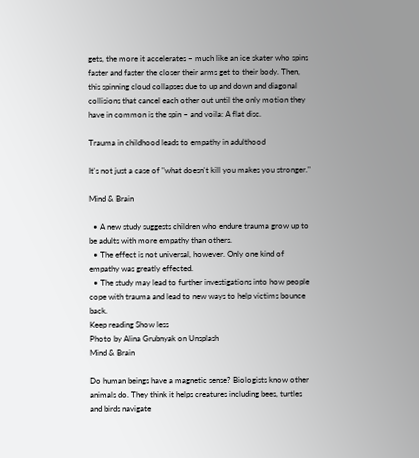gets, the more it accelerates – much like an ice skater who spins faster and faster the closer their arms get to their body. Then, this spinning cloud collapses due to up and down and diagonal collisions that cancel each other out until the only motion they have in common is the spin – and voila: A flat disc.

Trauma in childhood leads to empathy in adulthood

It's not just a case of "what doesn't kill you makes you stronger."

Mind & Brain

  • A new study suggests children who endure trauma grow up to be adults with more empathy than others.
  • The effect is not universal, however. Only one kind of empathy was greatly effected.
  • The study may lead to further investigations into how people cope with trauma and lead to new ways to help victims bounce back.
Keep reading Show less
Photo by Alina Grubnyak on Unsplash
Mind & Brain

Do human beings have a magnetic sense? Biologists know other animals do. They think it helps creatures including bees, turtles and birds navigate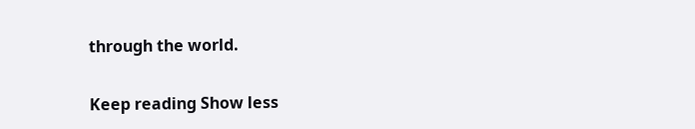through the world.

Keep reading Show less